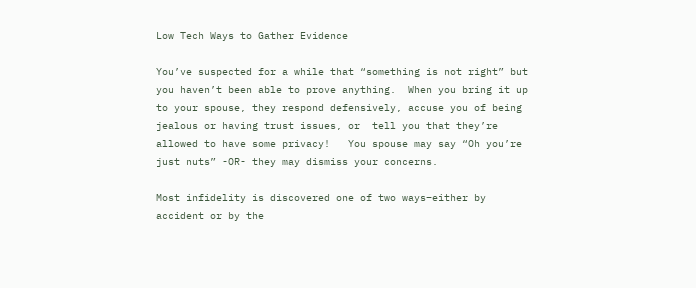Low Tech Ways to Gather Evidence

You’ve suspected for a while that “something is not right” but you haven’t been able to prove anything.  When you bring it up to your spouse, they respond defensively, accuse you of being jealous or having trust issues, or  tell you that they’re allowed to have some privacy!   You spouse may say “Oh you’re just nuts” -OR- they may dismiss your concerns.

Most infidelity is discovered one of two ways–either by accident or by the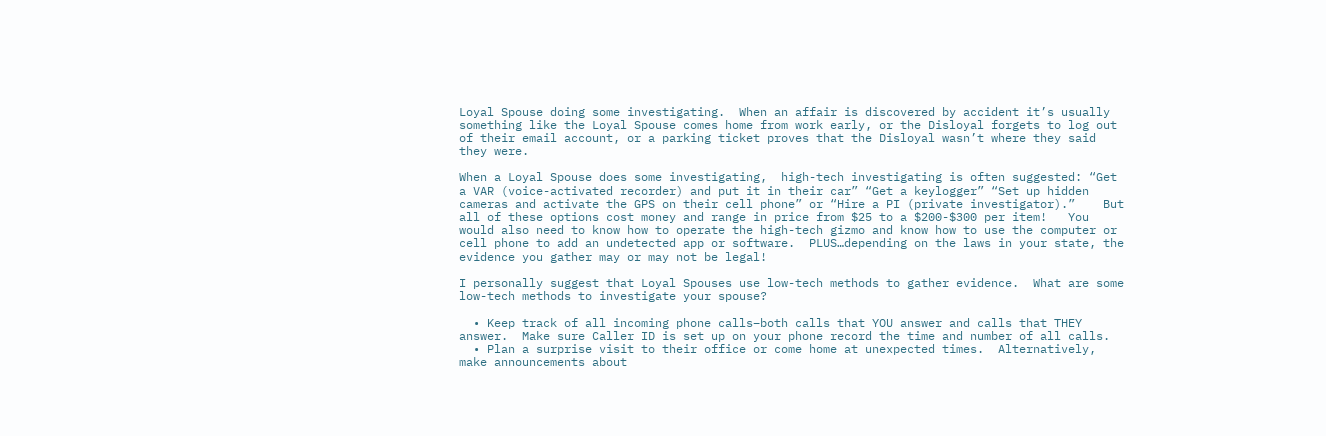Loyal Spouse doing some investigating.  When an affair is discovered by accident it’s usually something like the Loyal Spouse comes home from work early, or the Disloyal forgets to log out of their email account, or a parking ticket proves that the Disloyal wasn’t where they said they were.

When a Loyal Spouse does some investigating,  high-tech investigating is often suggested: “Get a VAR (voice-activated recorder) and put it in their car” “Get a keylogger” “Set up hidden cameras and activate the GPS on their cell phone” or “Hire a PI (private investigator).”    But all of these options cost money and range in price from $25 to a $200-$300 per item!   You would also need to know how to operate the high-tech gizmo and know how to use the computer or cell phone to add an undetected app or software.  PLUS…depending on the laws in your state, the evidence you gather may or may not be legal!

I personally suggest that Loyal Spouses use low-tech methods to gather evidence.  What are some low-tech methods to investigate your spouse?

  • Keep track of all incoming phone calls–both calls that YOU answer and calls that THEY answer.  Make sure Caller ID is set up on your phone record the time and number of all calls.
  • Plan a surprise visit to their office or come home at unexpected times.  Alternatively, make announcements about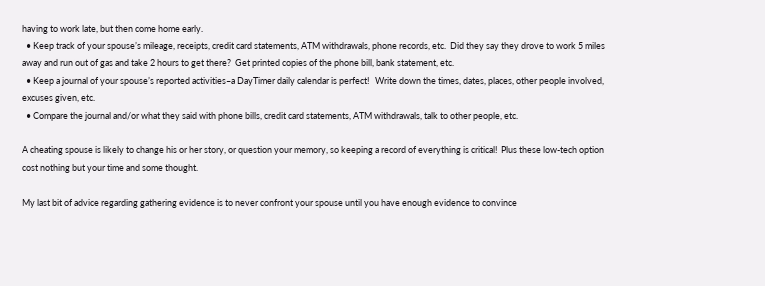having to work late, but then come home early.
  • Keep track of your spouse’s mileage, receipts, credit card statements, ATM withdrawals, phone records, etc.  Did they say they drove to work 5 miles away and run out of gas and take 2 hours to get there?  Get printed copies of the phone bill, bank statement, etc.
  • Keep a journal of your spouse’s reported activities–a DayTimer daily calendar is perfect!   Write down the times, dates, places, other people involved, excuses given, etc.
  • Compare the journal and/or what they said with phone bills, credit card statements, ATM withdrawals, talk to other people, etc.

A cheating spouse is likely to change his or her story, or question your memory, so keeping a record of everything is critical!  Plus these low-tech option cost nothing but your time and some thought.

My last bit of advice regarding gathering evidence is to never confront your spouse until you have enough evidence to convince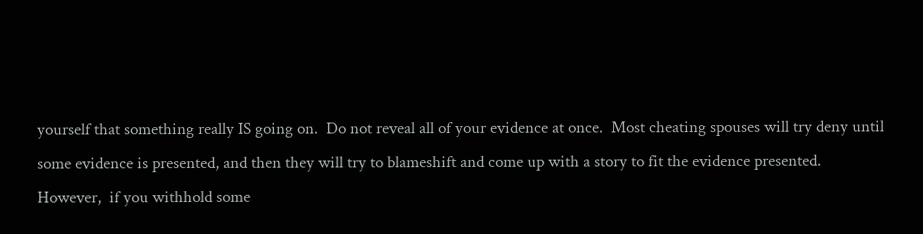yourself that something really IS going on.  Do not reveal all of your evidence at once.  Most cheating spouses will try deny until some evidence is presented, and then they will try to blameshift and come up with a story to fit the evidence presented.  However,  if you withhold some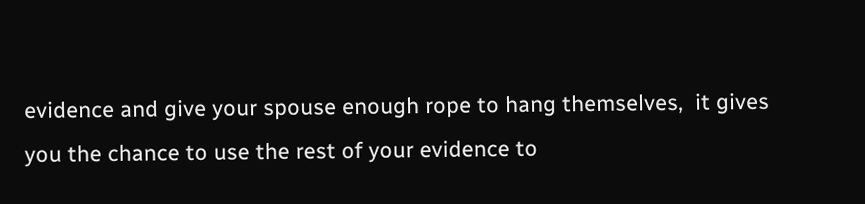evidence and give your spouse enough rope to hang themselves,  it gives you the chance to use the rest of your evidence to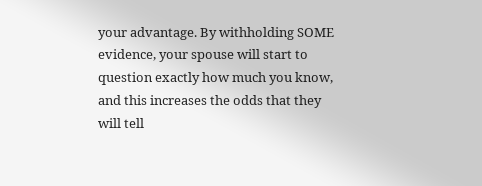your advantage. By withholding SOME evidence, your spouse will start to question exactly how much you know, and this increases the odds that they will tell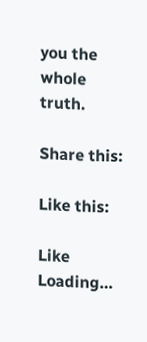you the whole truth.

Share this:

Like this:

Like Loading…